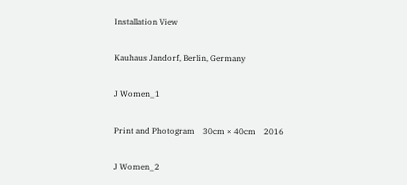Installation View

Kauhaus Jandorf, Berlin, Germany

J Women_1

Print and Photogram    30cm × 40cm    2016

J Women_2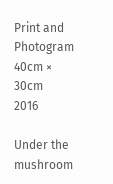Print and Photogram    40cm × 30cm    2016

Under the mushroom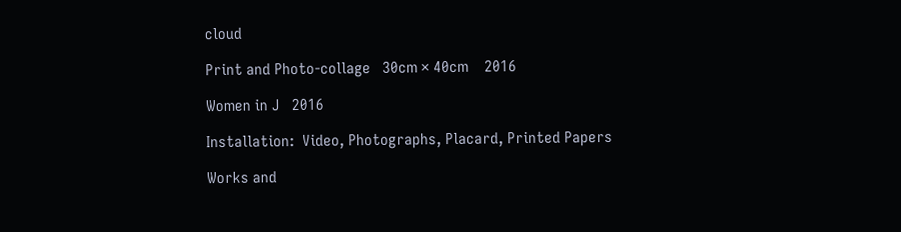cloud

Print and Photo-collage   30cm × 40cm    2016

Women in J   2016

Installation:  Video, Photographs, Placard, Printed Papers

Works and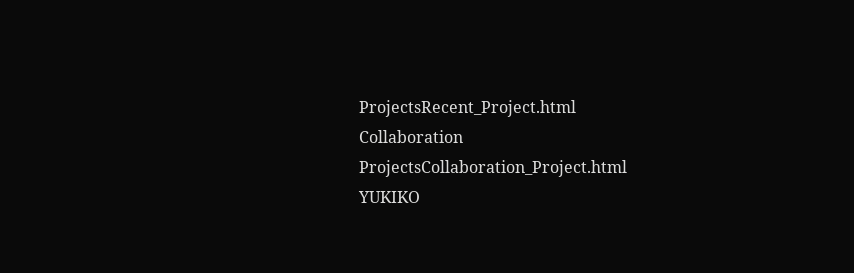ProjectsRecent_Project.html
Collaboration ProjectsCollaboration_Project.html
YUKIKO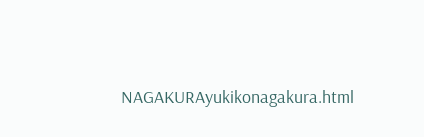NAGAKURAyukikonagakura.html